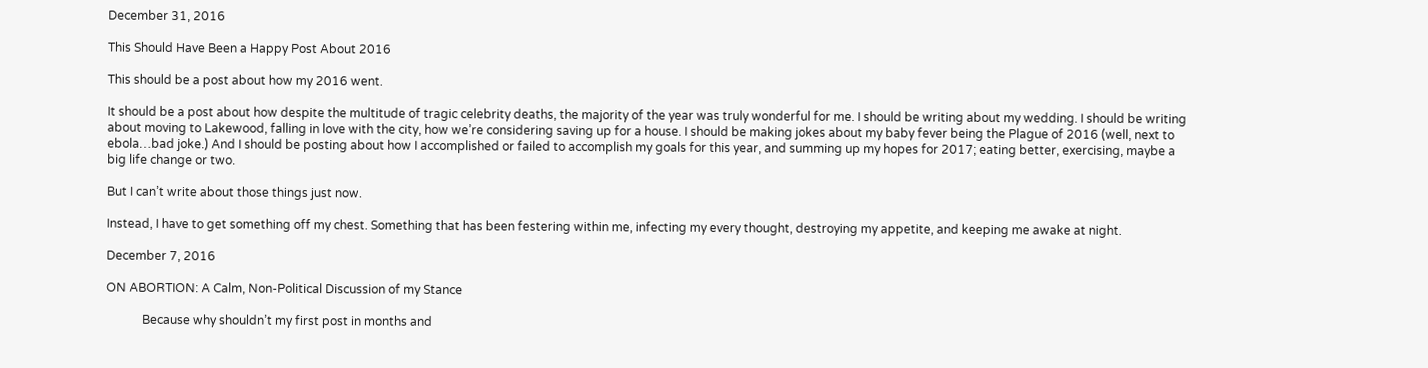December 31, 2016

This Should Have Been a Happy Post About 2016

This should be a post about how my 2016 went.

It should be a post about how despite the multitude of tragic celebrity deaths, the majority of the year was truly wonderful for me. I should be writing about my wedding. I should be writing about moving to Lakewood, falling in love with the city, how we’re considering saving up for a house. I should be making jokes about my baby fever being the Plague of 2016 (well, next to ebola…bad joke.) And I should be posting about how I accomplished or failed to accomplish my goals for this year, and summing up my hopes for 2017; eating better, exercising, maybe a big life change or two.

But I can’t write about those things just now.

Instead, I have to get something off my chest. Something that has been festering within me, infecting my every thought, destroying my appetite, and keeping me awake at night.

December 7, 2016

ON ABORTION: A Calm, Non-Political Discussion of my Stance

            Because why shouldn’t my first post in months and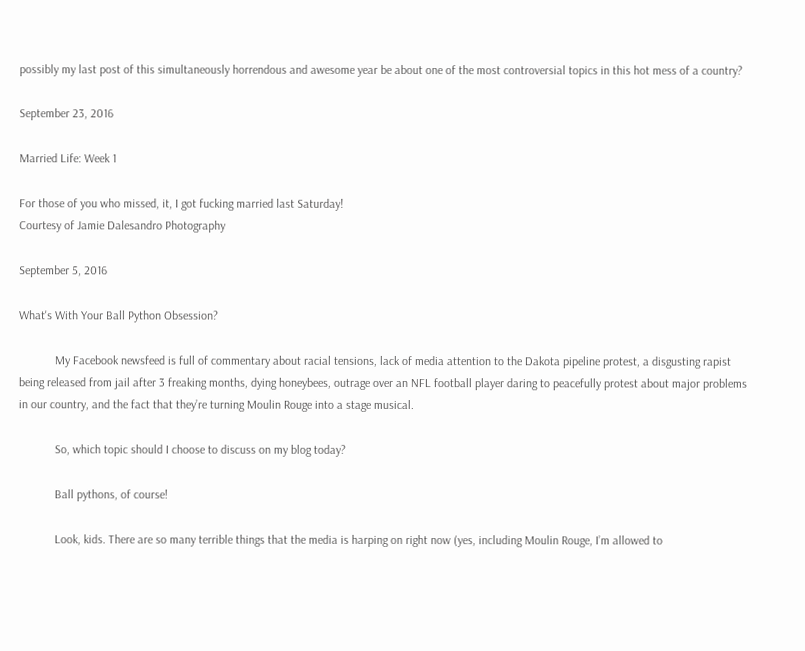possibly my last post of this simultaneously horrendous and awesome year be about one of the most controversial topics in this hot mess of a country?

September 23, 2016

Married Life: Week 1

For those of you who missed, it, I got fucking married last Saturday!
Courtesy of Jamie Dalesandro Photography

September 5, 2016

What's With Your Ball Python Obsession?

            My Facebook newsfeed is full of commentary about racial tensions, lack of media attention to the Dakota pipeline protest, a disgusting rapist being released from jail after 3 freaking months, dying honeybees, outrage over an NFL football player daring to peacefully protest about major problems in our country, and the fact that they’re turning Moulin Rouge into a stage musical.

            So, which topic should I choose to discuss on my blog today?

            Ball pythons, of course!

            Look, kids. There are so many terrible things that the media is harping on right now (yes, including Moulin Rouge, I’m allowed to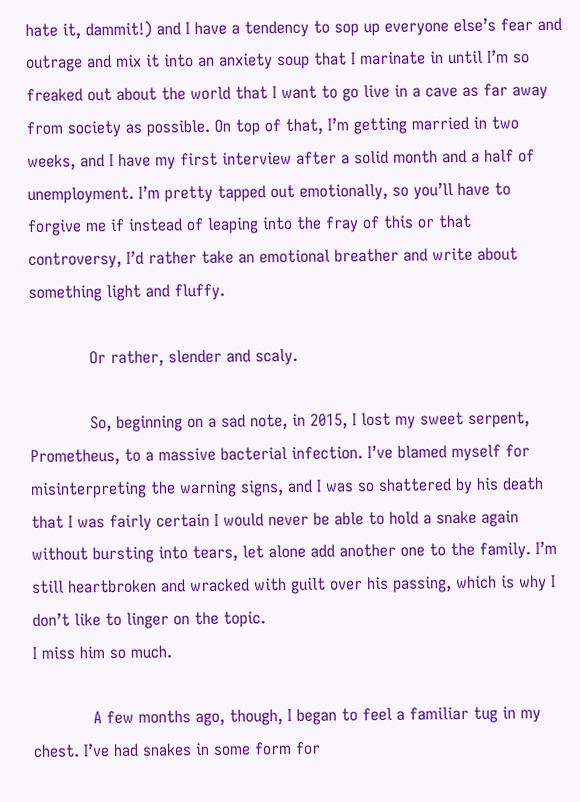hate it, dammit!) and I have a tendency to sop up everyone else’s fear and outrage and mix it into an anxiety soup that I marinate in until I’m so freaked out about the world that I want to go live in a cave as far away from society as possible. On top of that, I’m getting married in two weeks, and I have my first interview after a solid month and a half of unemployment. I’m pretty tapped out emotionally, so you’ll have to forgive me if instead of leaping into the fray of this or that controversy, I’d rather take an emotional breather and write about something light and fluffy.

            Or rather, slender and scaly.

            So, beginning on a sad note, in 2015, I lost my sweet serpent, Prometheus, to a massive bacterial infection. I’ve blamed myself for misinterpreting the warning signs, and I was so shattered by his death that I was fairly certain I would never be able to hold a snake again without bursting into tears, let alone add another one to the family. I’m still heartbroken and wracked with guilt over his passing, which is why I don’t like to linger on the topic.
I miss him so much.

            A few months ago, though, I began to feel a familiar tug in my chest. I’ve had snakes in some form for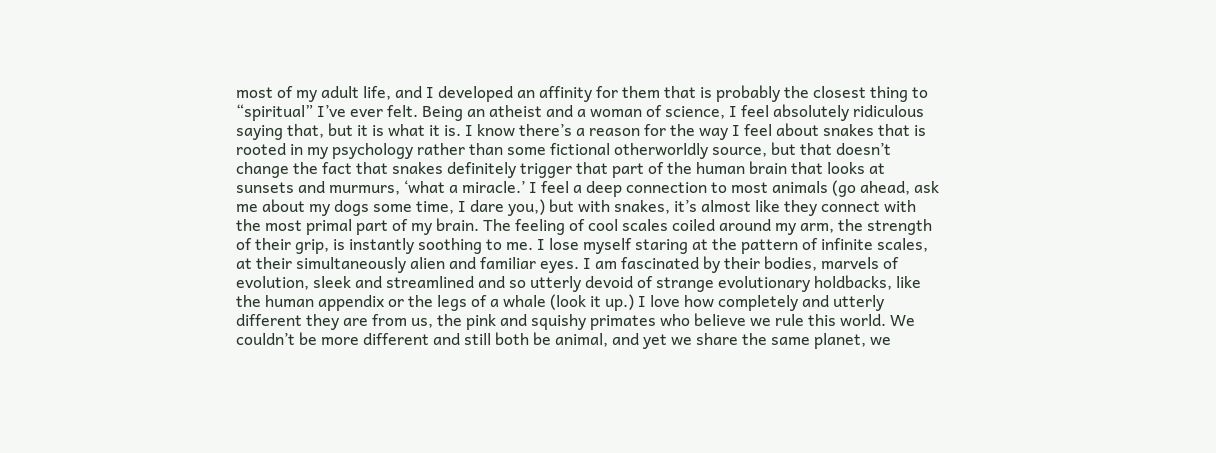most of my adult life, and I developed an affinity for them that is probably the closest thing to “spiritual” I’ve ever felt. Being an atheist and a woman of science, I feel absolutely ridiculous saying that, but it is what it is. I know there’s a reason for the way I feel about snakes that is rooted in my psychology rather than some fictional otherworldly source, but that doesn’t change the fact that snakes definitely trigger that part of the human brain that looks at sunsets and murmurs, ‘what a miracle.’ I feel a deep connection to most animals (go ahead, ask me about my dogs some time, I dare you,) but with snakes, it’s almost like they connect with the most primal part of my brain. The feeling of cool scales coiled around my arm, the strength of their grip, is instantly soothing to me. I lose myself staring at the pattern of infinite scales, at their simultaneously alien and familiar eyes. I am fascinated by their bodies, marvels of evolution, sleek and streamlined and so utterly devoid of strange evolutionary holdbacks, like the human appendix or the legs of a whale (look it up.) I love how completely and utterly different they are from us, the pink and squishy primates who believe we rule this world. We couldn’t be more different and still both be animal, and yet we share the same planet, we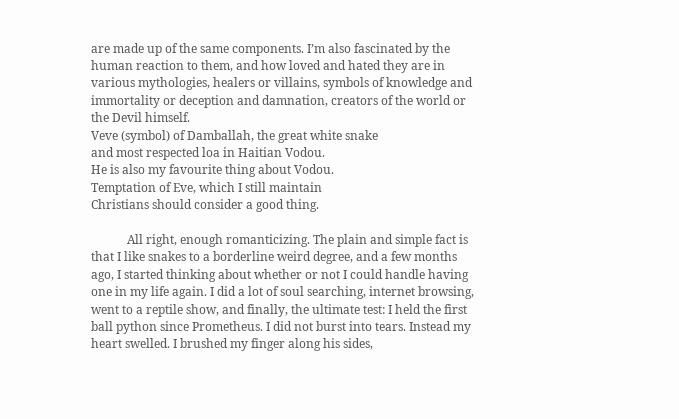are made up of the same components. I’m also fascinated by the human reaction to them, and how loved and hated they are in various mythologies, healers or villains, symbols of knowledge and immortality or deception and damnation, creators of the world or the Devil himself.
Veve (symbol) of Damballah, the great white snake
and most respected loa in Haitian Vodou.
He is also my favourite thing about Vodou.
Temptation of Eve, which I still maintain
Christians should consider a good thing.

            All right, enough romanticizing. The plain and simple fact is that I like snakes to a borderline weird degree, and a few months ago, I started thinking about whether or not I could handle having one in my life again. I did a lot of soul searching, internet browsing, went to a reptile show, and finally, the ultimate test: I held the first ball python since Prometheus. I did not burst into tears. Instead my heart swelled. I brushed my finger along his sides,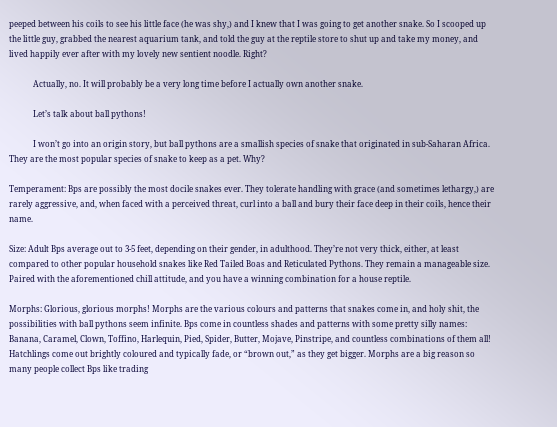peeped between his coils to see his little face (he was shy,) and I knew that I was going to get another snake. So I scooped up the little guy, grabbed the nearest aquarium tank, and told the guy at the reptile store to shut up and take my money, and lived happily ever after with my lovely new sentient noodle. Right?

            Actually, no. It will probably be a very long time before I actually own another snake.

            Let’s talk about ball pythons!

            I won’t go into an origin story, but ball pythons are a smallish species of snake that originated in sub-Saharan Africa. They are the most popular species of snake to keep as a pet. Why?

Temperament: Bps are possibly the most docile snakes ever. They tolerate handling with grace (and sometimes lethargy,) are rarely aggressive, and, when faced with a perceived threat, curl into a ball and bury their face deep in their coils, hence their name.

Size: Adult Bps average out to 3-5 feet, depending on their gender, in adulthood. They’re not very thick, either, at least compared to other popular household snakes like Red Tailed Boas and Reticulated Pythons. They remain a manageable size. Paired with the aforementioned chill attitude, and you have a winning combination for a house reptile.

Morphs: Glorious, glorious morphs! Morphs are the various colours and patterns that snakes come in, and holy shit, the possibilities with ball pythons seem infinite. Bps come in countless shades and patterns with some pretty silly names: Banana, Caramel, Clown, Toffino, Harlequin, Pied, Spider, Butter, Mojave, Pinstripe, and countless combinations of them all! Hatchlings come out brightly coloured and typically fade, or “brown out,” as they get bigger. Morphs are a big reason so many people collect Bps like trading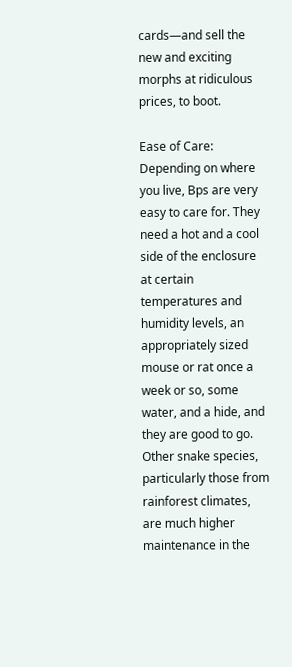cards—and sell the new and exciting morphs at ridiculous prices, to boot.

Ease of Care: Depending on where you live, Bps are very easy to care for. They need a hot and a cool side of the enclosure at certain temperatures and humidity levels, an appropriately sized mouse or rat once a week or so, some water, and a hide, and they are good to go. Other snake species, particularly those from rainforest climates, are much higher maintenance in the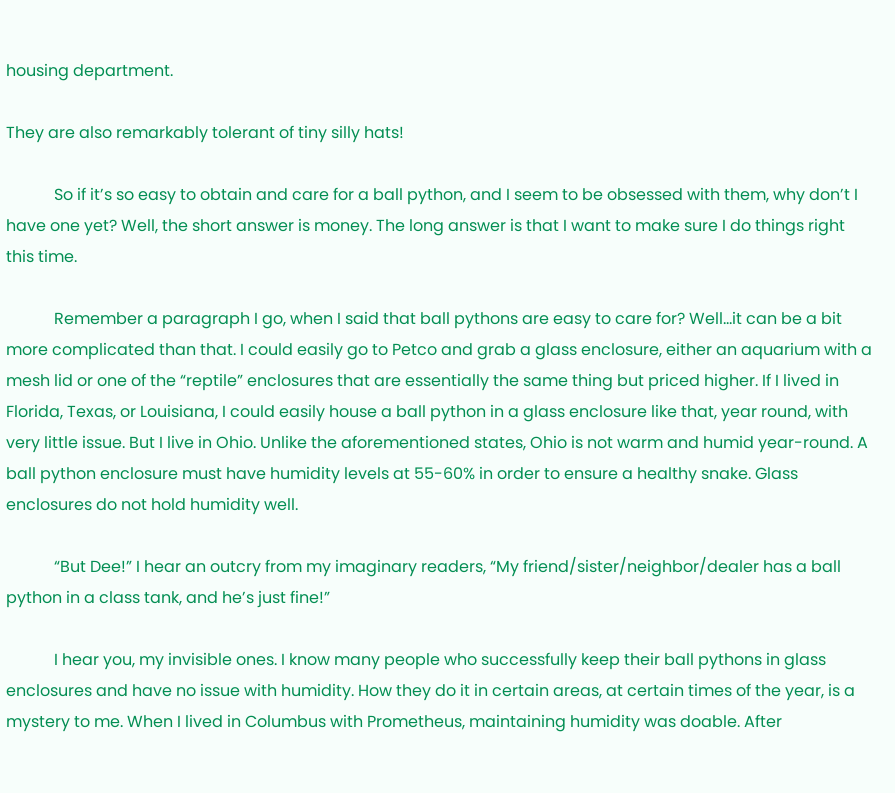housing department.

They are also remarkably tolerant of tiny silly hats!

            So if it’s so easy to obtain and care for a ball python, and I seem to be obsessed with them, why don’t I have one yet? Well, the short answer is money. The long answer is that I want to make sure I do things right this time.

            Remember a paragraph I go, when I said that ball pythons are easy to care for? Well…it can be a bit more complicated than that. I could easily go to Petco and grab a glass enclosure, either an aquarium with a mesh lid or one of the “reptile” enclosures that are essentially the same thing but priced higher. If I lived in Florida, Texas, or Louisiana, I could easily house a ball python in a glass enclosure like that, year round, with very little issue. But I live in Ohio. Unlike the aforementioned states, Ohio is not warm and humid year-round. A ball python enclosure must have humidity levels at 55-60% in order to ensure a healthy snake. Glass enclosures do not hold humidity well.

            “But Dee!” I hear an outcry from my imaginary readers, “My friend/sister/neighbor/dealer has a ball python in a class tank, and he’s just fine!”

            I hear you, my invisible ones. I know many people who successfully keep their ball pythons in glass enclosures and have no issue with humidity. How they do it in certain areas, at certain times of the year, is a mystery to me. When I lived in Columbus with Prometheus, maintaining humidity was doable. After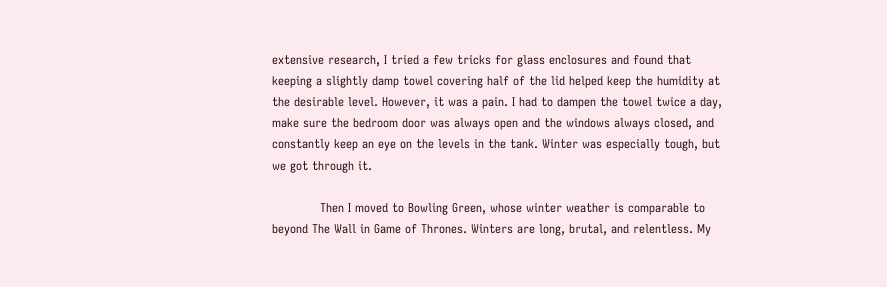extensive research, I tried a few tricks for glass enclosures and found that keeping a slightly damp towel covering half of the lid helped keep the humidity at the desirable level. However, it was a pain. I had to dampen the towel twice a day, make sure the bedroom door was always open and the windows always closed, and constantly keep an eye on the levels in the tank. Winter was especially tough, but we got through it.

            Then I moved to Bowling Green, whose winter weather is comparable to beyond The Wall in Game of Thrones. Winters are long, brutal, and relentless. My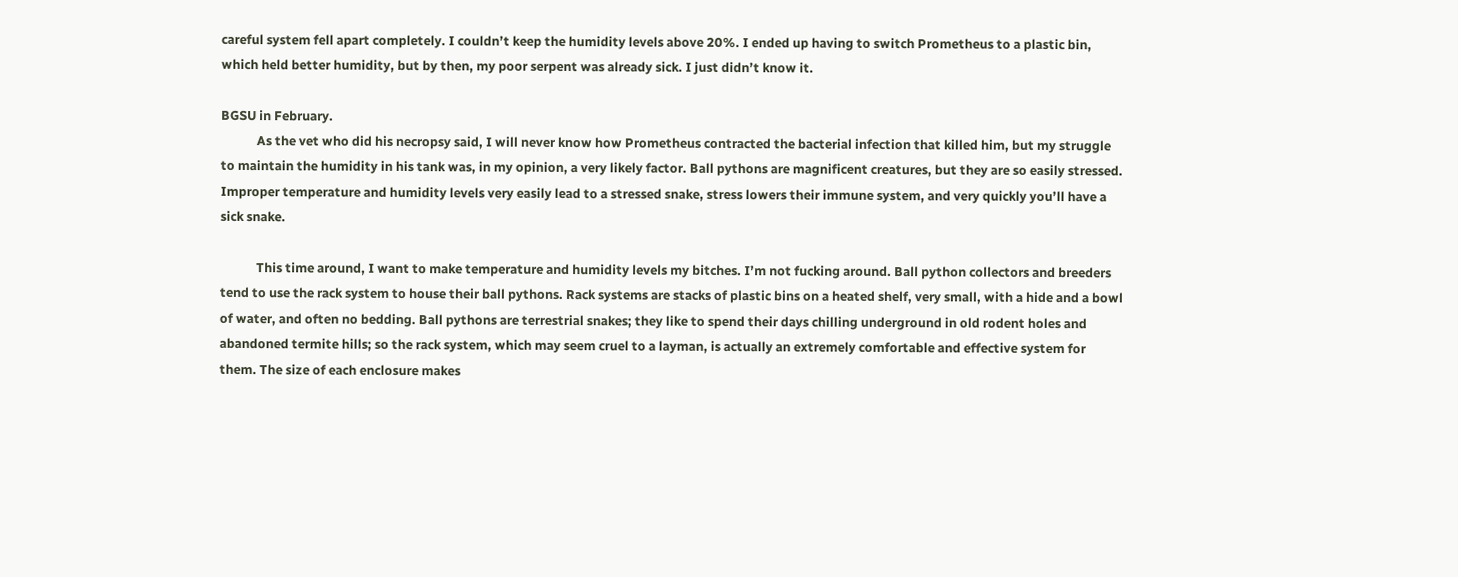careful system fell apart completely. I couldn’t keep the humidity levels above 20%. I ended up having to switch Prometheus to a plastic bin, which held better humidity, but by then, my poor serpent was already sick. I just didn’t know it.

BGSU in February.
            As the vet who did his necropsy said, I will never know how Prometheus contracted the bacterial infection that killed him, but my struggle to maintain the humidity in his tank was, in my opinion, a very likely factor. Ball pythons are magnificent creatures, but they are so easily stressed. Improper temperature and humidity levels very easily lead to a stressed snake, stress lowers their immune system, and very quickly you’ll have a sick snake.

            This time around, I want to make temperature and humidity levels my bitches. I’m not fucking around. Ball python collectors and breeders tend to use the rack system to house their ball pythons. Rack systems are stacks of plastic bins on a heated shelf, very small, with a hide and a bowl of water, and often no bedding. Ball pythons are terrestrial snakes; they like to spend their days chilling underground in old rodent holes and abandoned termite hills; so the rack system, which may seem cruel to a layman, is actually an extremely comfortable and effective system for them. The size of each enclosure makes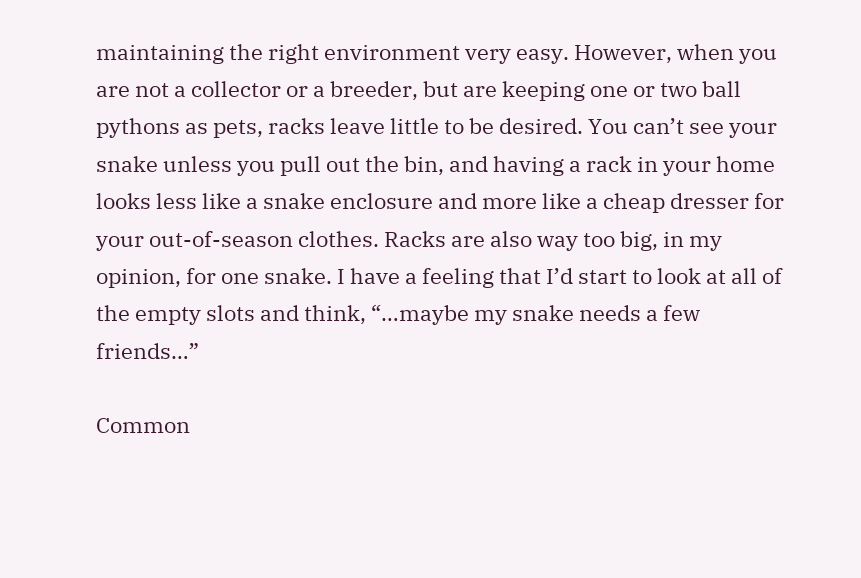maintaining the right environment very easy. However, when you are not a collector or a breeder, but are keeping one or two ball pythons as pets, racks leave little to be desired. You can’t see your snake unless you pull out the bin, and having a rack in your home looks less like a snake enclosure and more like a cheap dresser for your out-of-season clothes. Racks are also way too big, in my opinion, for one snake. I have a feeling that I’d start to look at all of the empty slots and think, “…maybe my snake needs a few friends…”

Common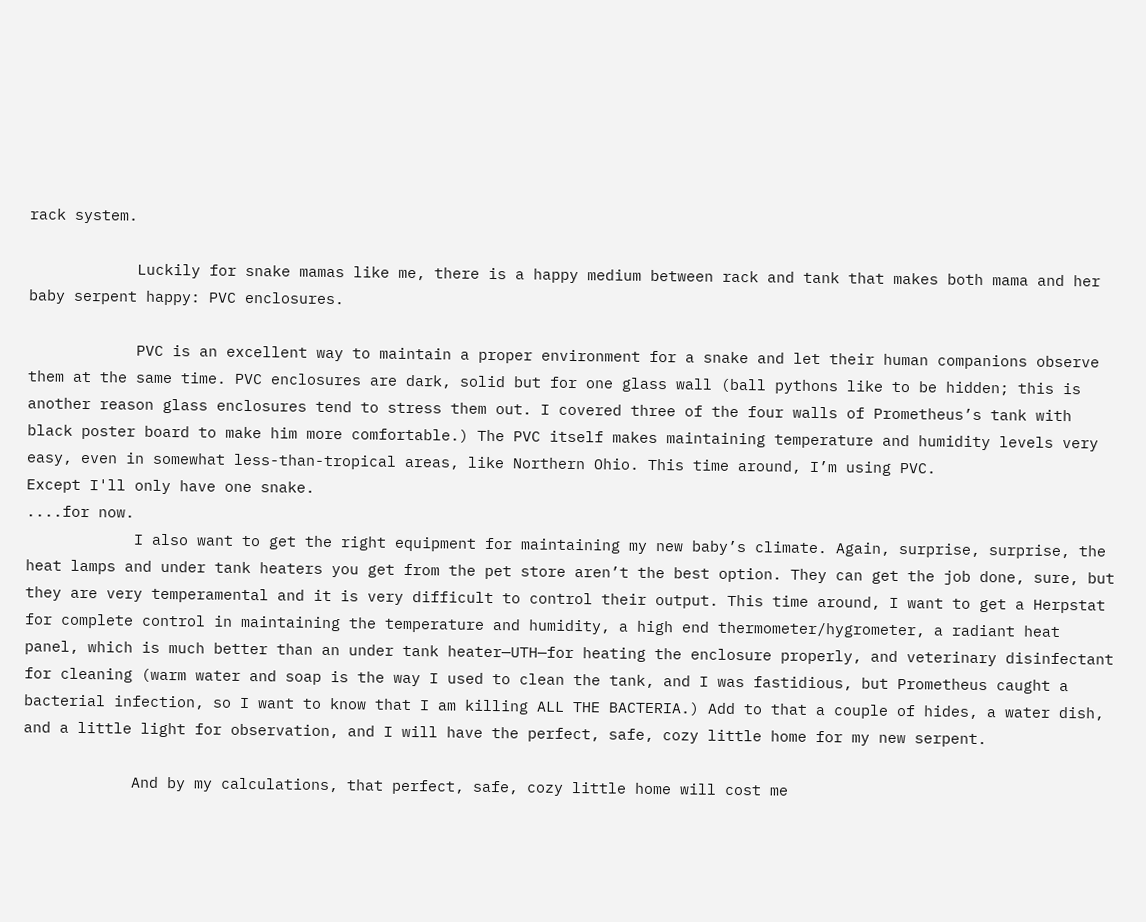rack system.

            Luckily for snake mamas like me, there is a happy medium between rack and tank that makes both mama and her baby serpent happy: PVC enclosures.

            PVC is an excellent way to maintain a proper environment for a snake and let their human companions observe them at the same time. PVC enclosures are dark, solid but for one glass wall (ball pythons like to be hidden; this is another reason glass enclosures tend to stress them out. I covered three of the four walls of Prometheus’s tank with black poster board to make him more comfortable.) The PVC itself makes maintaining temperature and humidity levels very easy, even in somewhat less-than-tropical areas, like Northern Ohio. This time around, I’m using PVC.
Except I'll only have one snake.
....for now.
            I also want to get the right equipment for maintaining my new baby’s climate. Again, surprise, surprise, the heat lamps and under tank heaters you get from the pet store aren’t the best option. They can get the job done, sure, but they are very temperamental and it is very difficult to control their output. This time around, I want to get a Herpstat for complete control in maintaining the temperature and humidity, a high end thermometer/hygrometer, a radiant heat panel, which is much better than an under tank heater—UTH—for heating the enclosure properly, and veterinary disinfectant for cleaning (warm water and soap is the way I used to clean the tank, and I was fastidious, but Prometheus caught a bacterial infection, so I want to know that I am killing ALL THE BACTERIA.) Add to that a couple of hides, a water dish, and a little light for observation, and I will have the perfect, safe, cozy little home for my new serpent.

            And by my calculations, that perfect, safe, cozy little home will cost me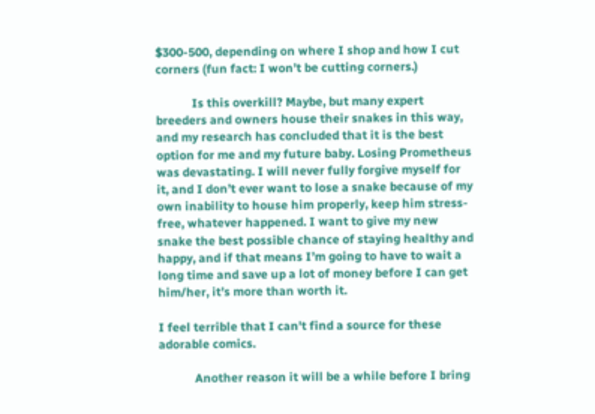$300-500, depending on where I shop and how I cut corners (fun fact: I won’t be cutting corners.)

            Is this overkill? Maybe, but many expert breeders and owners house their snakes in this way, and my research has concluded that it is the best option for me and my future baby. Losing Prometheus was devastating. I will never fully forgive myself for it, and I don’t ever want to lose a snake because of my own inability to house him properly, keep him stress-free, whatever happened. I want to give my new snake the best possible chance of staying healthy and happy, and if that means I’m going to have to wait a long time and save up a lot of money before I can get him/her, it’s more than worth it.

I feel terrible that I can't find a source for these adorable comics.

            Another reason it will be a while before I bring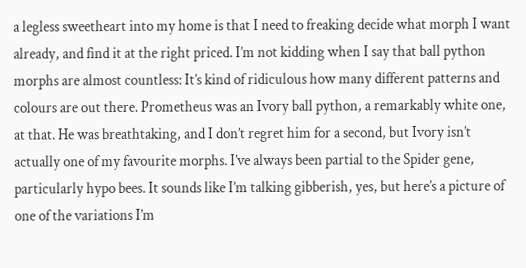a legless sweetheart into my home is that I need to freaking decide what morph I want already, and find it at the right priced. I’m not kidding when I say that ball python morphs are almost countless: It’s kind of ridiculous how many different patterns and colours are out there. Prometheus was an Ivory ball python, a remarkably white one, at that. He was breathtaking, and I don’t regret him for a second, but Ivory isn’t actually one of my favourite morphs. I’ve always been partial to the Spider gene, particularly hypo bees. It sounds like I’m talking gibberish, yes, but here’s a picture of one of the variations I’m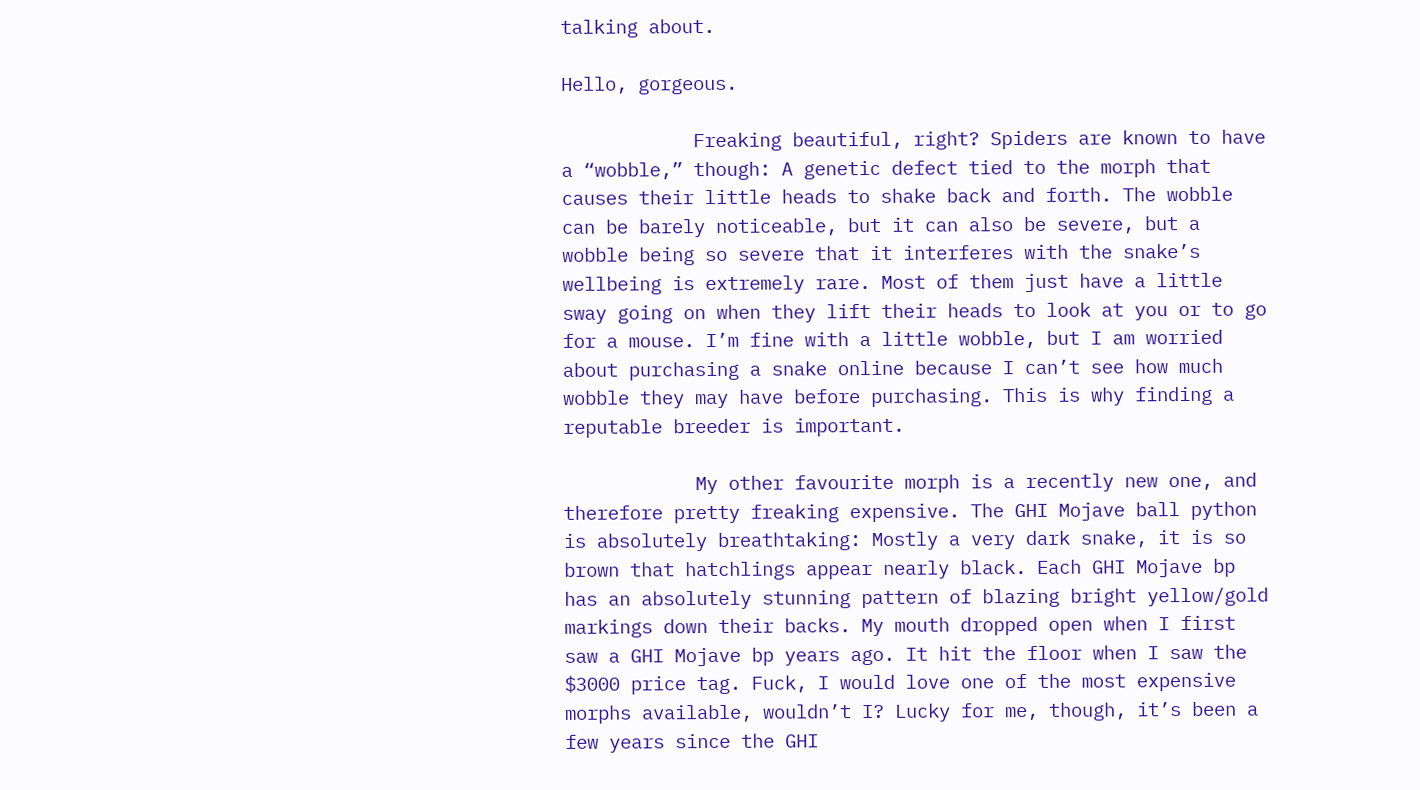talking about.

Hello, gorgeous.

            Freaking beautiful, right? Spiders are known to have a “wobble,” though: A genetic defect tied to the morph that causes their little heads to shake back and forth. The wobble can be barely noticeable, but it can also be severe, but a wobble being so severe that it interferes with the snake’s wellbeing is extremely rare. Most of them just have a little sway going on when they lift their heads to look at you or to go for a mouse. I’m fine with a little wobble, but I am worried about purchasing a snake online because I can’t see how much wobble they may have before purchasing. This is why finding a reputable breeder is important.

            My other favourite morph is a recently new one, and therefore pretty freaking expensive. The GHI Mojave ball python is absolutely breathtaking: Mostly a very dark snake, it is so brown that hatchlings appear nearly black. Each GHI Mojave bp has an absolutely stunning pattern of blazing bright yellow/gold markings down their backs. My mouth dropped open when I first saw a GHI Mojave bp years ago. It hit the floor when I saw the $3000 price tag. Fuck, I would love one of the most expensive morphs available, wouldn’t I? Lucky for me, though, it’s been a few years since the GHI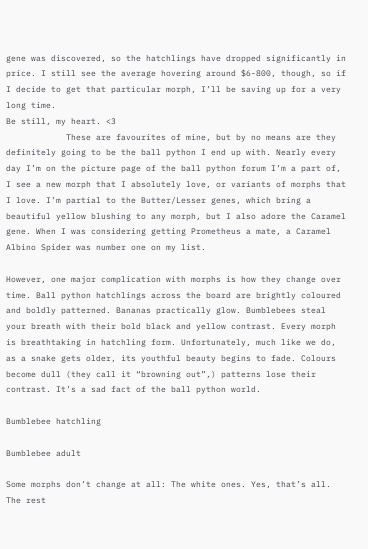gene was discovered, so the hatchlings have dropped significantly in price. I still see the average hovering around $6-800, though, so if I decide to get that particular morph, I’ll be saving up for a very long time.
Be still, my heart. <3
            These are favourites of mine, but by no means are they definitely going to be the ball python I end up with. Nearly every day I’m on the picture page of the ball python forum I’m a part of, I see a new morph that I absolutely love, or variants of morphs that I love. I’m partial to the Butter/Lesser genes, which bring a beautiful yellow blushing to any morph, but I also adore the Caramel gene. When I was considering getting Prometheus a mate, a Caramel Albino Spider was number one on my list.

However, one major complication with morphs is how they change over time. Ball python hatchlings across the board are brightly coloured and boldly patterned. Bananas practically glow. Bumblebees steal your breath with their bold black and yellow contrast. Every morph is breathtaking in hatchling form. Unfortunately, much like we do, as a snake gets older, its youthful beauty begins to fade. Colours become dull (they call it “browning out”,) patterns lose their contrast. It’s a sad fact of the ball python world.

Bumblebee hatchling

Bumblebee adult

Some morphs don’t change at all: The white ones. Yes, that’s all. The rest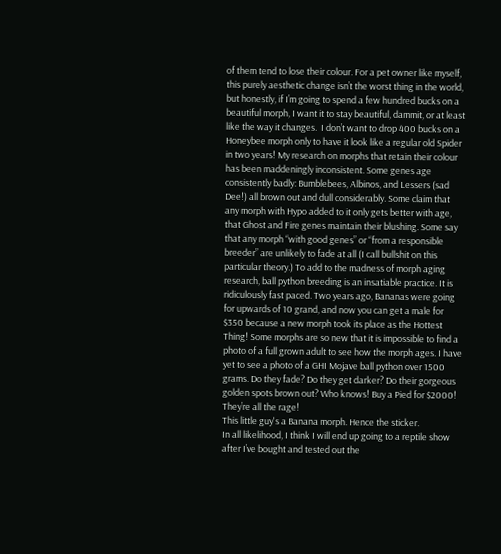of them tend to lose their colour. For a pet owner like myself, this purely aesthetic change isn’t the worst thing in the world, but honestly, if I’m going to spend a few hundred bucks on a beautiful morph, I want it to stay beautiful, dammit, or at least like the way it changes.  I don’t want to drop 400 bucks on a Honeybee morph only to have it look like a regular old Spider in two years! My research on morphs that retain their colour has been maddeningly inconsistent. Some genes age consistently badly: Bumblebees, Albinos, and Lessers (sad Dee!) all brown out and dull considerably. Some claim that any morph with Hypo added to it only gets better with age, that Ghost and Fire genes maintain their blushing. Some say that any morph “with good genes” or “from a responsible breeder” are unlikely to fade at all (I call bullshit on this particular theory.) To add to the madness of morph aging research, ball python breeding is an insatiable practice. It is ridiculously fast paced. Two years ago, Bananas were going for upwards of 10 grand, and now you can get a male for $350 because a new morph took its place as the Hottest Thing! Some morphs are so new that it is impossible to find a photo of a full grown adult to see how the morph ages. I have yet to see a photo of a GHI Mojave ball python over 1500 grams. Do they fade? Do they get darker? Do their gorgeous golden spots brown out? Who knows! Buy a Pied for $2000! They’re all the rage!
This little guy's a Banana morph. Hence the sticker.
In all likelihood, I think I will end up going to a reptile show after I’ve bought and tested out the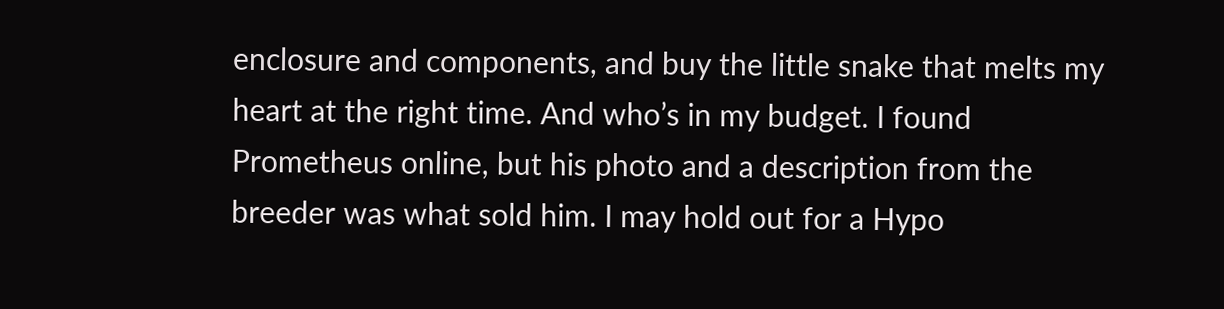enclosure and components, and buy the little snake that melts my heart at the right time. And who’s in my budget. I found Prometheus online, but his photo and a description from the breeder was what sold him. I may hold out for a Hypo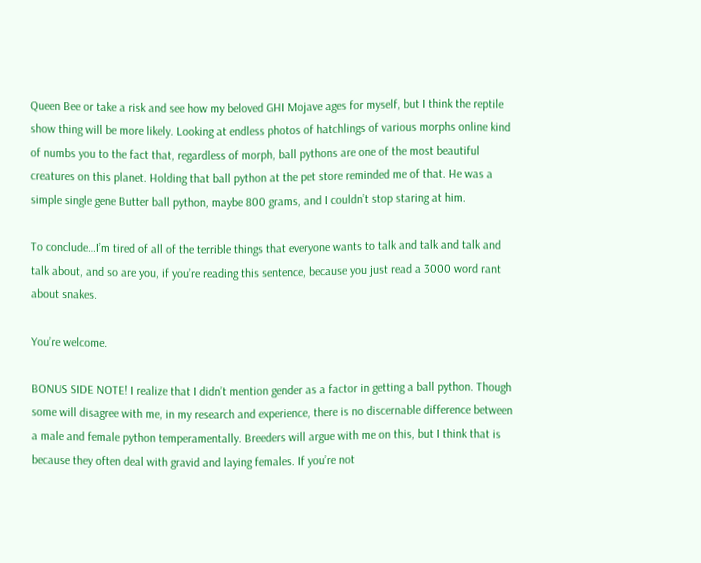Queen Bee or take a risk and see how my beloved GHI Mojave ages for myself, but I think the reptile show thing will be more likely. Looking at endless photos of hatchlings of various morphs online kind of numbs you to the fact that, regardless of morph, ball pythons are one of the most beautiful creatures on this planet. Holding that ball python at the pet store reminded me of that. He was a simple single gene Butter ball python, maybe 800 grams, and I couldn’t stop staring at him.

To conclude…I’m tired of all of the terrible things that everyone wants to talk and talk and talk and talk about, and so are you, if you’re reading this sentence, because you just read a 3000 word rant about snakes.

You’re welcome.

BONUS SIDE NOTE! I realize that I didn’t mention gender as a factor in getting a ball python. Though some will disagree with me, in my research and experience, there is no discernable difference between a male and female python temperamentally. Breeders will argue with me on this, but I think that is because they often deal with gravid and laying females. If you’re not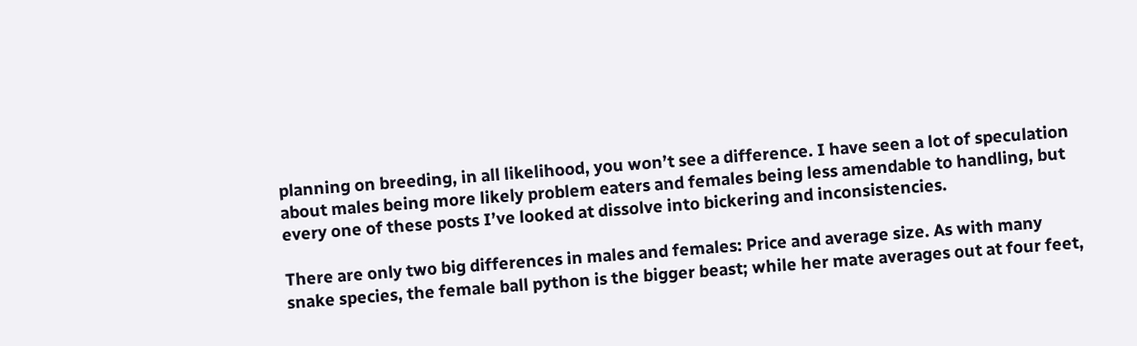planning on breeding, in all likelihood, you won’t see a difference. I have seen a lot of speculation about males being more likely problem eaters and females being less amendable to handling, but every one of these posts I’ve looked at dissolve into bickering and inconsistencies.

There are only two big differences in males and females: Price and average size. As with many snake species, the female ball python is the bigger beast; while her mate averages out at four feet,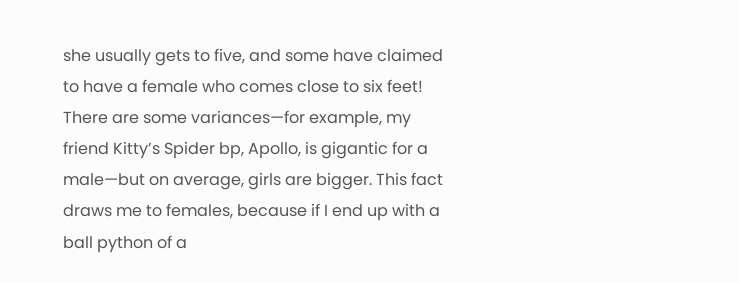she usually gets to five, and some have claimed to have a female who comes close to six feet! There are some variances—for example, my friend Kitty’s Spider bp, Apollo, is gigantic for a male—but on average, girls are bigger. This fact draws me to females, because if I end up with a ball python of a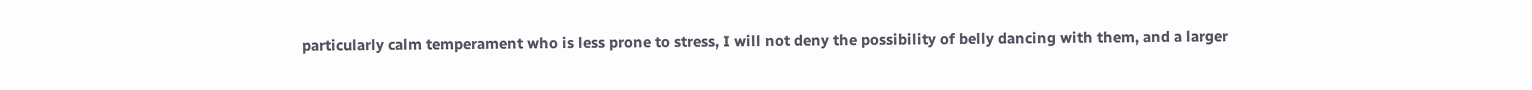particularly calm temperament who is less prone to stress, I will not deny the possibility of belly dancing with them, and a larger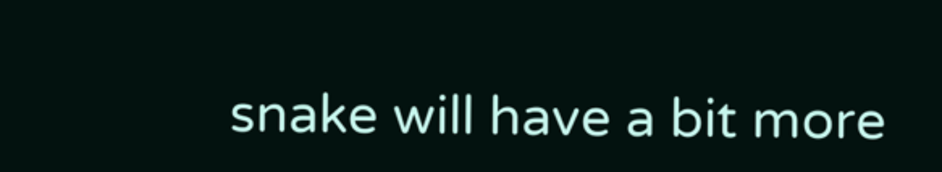snake will have a bit more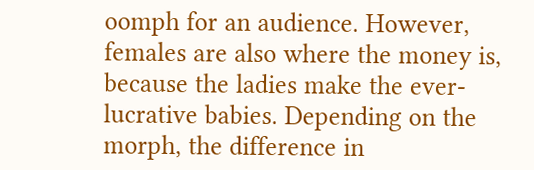oomph for an audience. However, females are also where the money is, because the ladies make the ever-lucrative babies. Depending on the morph, the difference in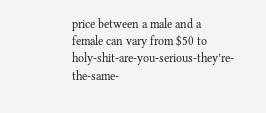price between a male and a female can vary from $50 to holy-shit-are-you-serious-they’re-the-same-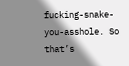fucking-snake-you-asshole. So that’s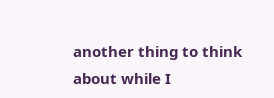another thing to think about while I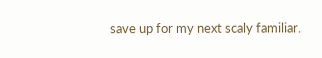save up for my next scaly familiar.